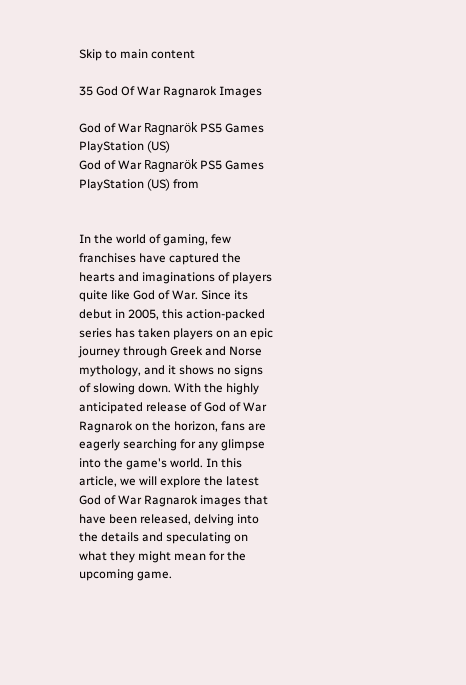Skip to main content

35 God Of War Ragnarok Images

God of War Ragnarök PS5 Games PlayStation (US)
God of War Ragnarök PS5 Games PlayStation (US) from


In the world of gaming, few franchises have captured the hearts and imaginations of players quite like God of War. Since its debut in 2005, this action-packed series has taken players on an epic journey through Greek and Norse mythology, and it shows no signs of slowing down. With the highly anticipated release of God of War Ragnarok on the horizon, fans are eagerly searching for any glimpse into the game's world. In this article, we will explore the latest God of War Ragnarok images that have been released, delving into the details and speculating on what they might mean for the upcoming game.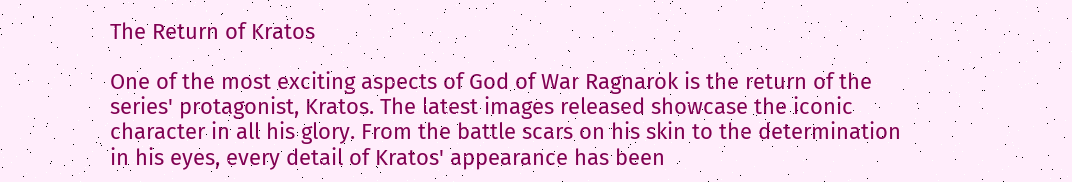The Return of Kratos

One of the most exciting aspects of God of War Ragnarok is the return of the series' protagonist, Kratos. The latest images released showcase the iconic character in all his glory. From the battle scars on his skin to the determination in his eyes, every detail of Kratos' appearance has been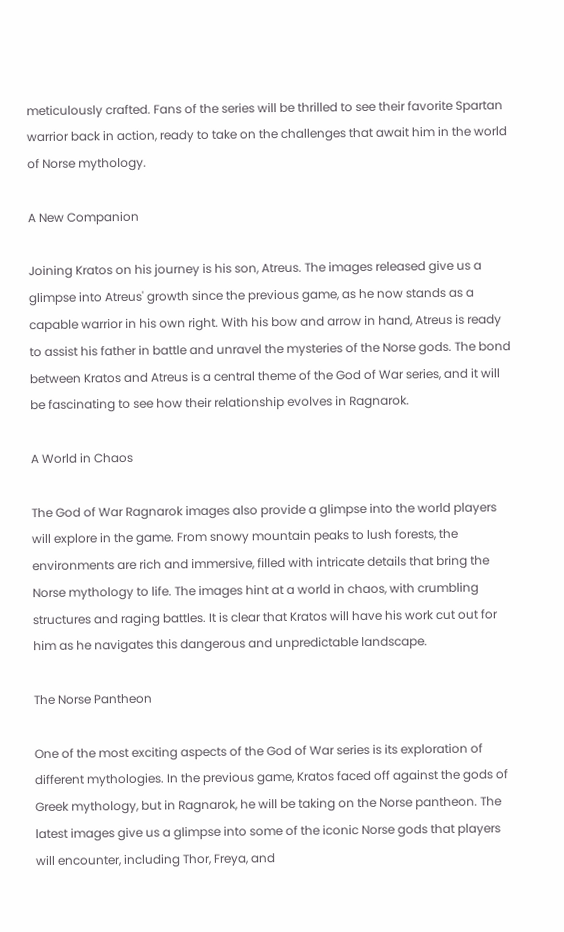meticulously crafted. Fans of the series will be thrilled to see their favorite Spartan warrior back in action, ready to take on the challenges that await him in the world of Norse mythology.

A New Companion

Joining Kratos on his journey is his son, Atreus. The images released give us a glimpse into Atreus' growth since the previous game, as he now stands as a capable warrior in his own right. With his bow and arrow in hand, Atreus is ready to assist his father in battle and unravel the mysteries of the Norse gods. The bond between Kratos and Atreus is a central theme of the God of War series, and it will be fascinating to see how their relationship evolves in Ragnarok.

A World in Chaos

The God of War Ragnarok images also provide a glimpse into the world players will explore in the game. From snowy mountain peaks to lush forests, the environments are rich and immersive, filled with intricate details that bring the Norse mythology to life. The images hint at a world in chaos, with crumbling structures and raging battles. It is clear that Kratos will have his work cut out for him as he navigates this dangerous and unpredictable landscape.

The Norse Pantheon

One of the most exciting aspects of the God of War series is its exploration of different mythologies. In the previous game, Kratos faced off against the gods of Greek mythology, but in Ragnarok, he will be taking on the Norse pantheon. The latest images give us a glimpse into some of the iconic Norse gods that players will encounter, including Thor, Freya, and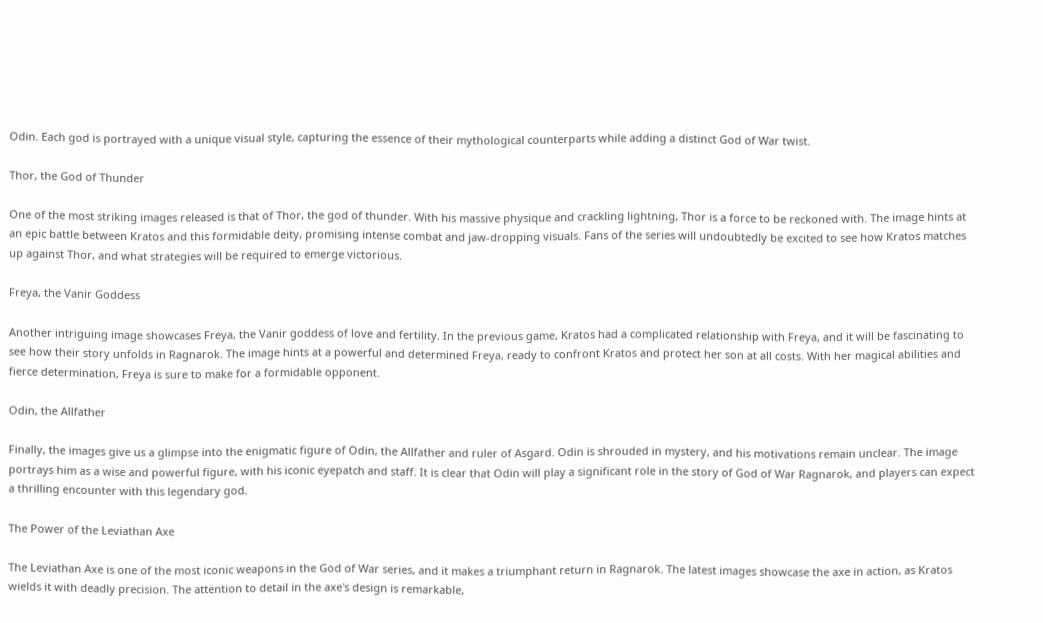Odin. Each god is portrayed with a unique visual style, capturing the essence of their mythological counterparts while adding a distinct God of War twist.

Thor, the God of Thunder

One of the most striking images released is that of Thor, the god of thunder. With his massive physique and crackling lightning, Thor is a force to be reckoned with. The image hints at an epic battle between Kratos and this formidable deity, promising intense combat and jaw-dropping visuals. Fans of the series will undoubtedly be excited to see how Kratos matches up against Thor, and what strategies will be required to emerge victorious.

Freya, the Vanir Goddess

Another intriguing image showcases Freya, the Vanir goddess of love and fertility. In the previous game, Kratos had a complicated relationship with Freya, and it will be fascinating to see how their story unfolds in Ragnarok. The image hints at a powerful and determined Freya, ready to confront Kratos and protect her son at all costs. With her magical abilities and fierce determination, Freya is sure to make for a formidable opponent.

Odin, the Allfather

Finally, the images give us a glimpse into the enigmatic figure of Odin, the Allfather and ruler of Asgard. Odin is shrouded in mystery, and his motivations remain unclear. The image portrays him as a wise and powerful figure, with his iconic eyepatch and staff. It is clear that Odin will play a significant role in the story of God of War Ragnarok, and players can expect a thrilling encounter with this legendary god.

The Power of the Leviathan Axe

The Leviathan Axe is one of the most iconic weapons in the God of War series, and it makes a triumphant return in Ragnarok. The latest images showcase the axe in action, as Kratos wields it with deadly precision. The attention to detail in the axe's design is remarkable,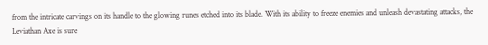from the intricate carvings on its handle to the glowing runes etched into its blade. With its ability to freeze enemies and unleash devastating attacks, the Leviathan Axe is sure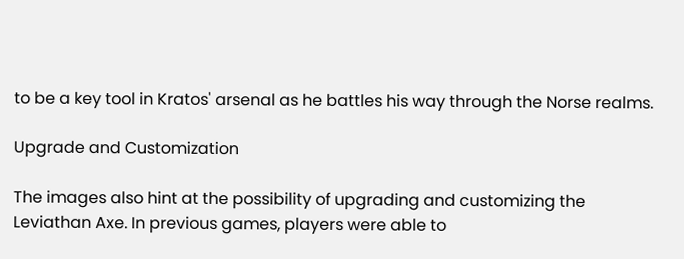to be a key tool in Kratos' arsenal as he battles his way through the Norse realms.

Upgrade and Customization

The images also hint at the possibility of upgrading and customizing the Leviathan Axe. In previous games, players were able to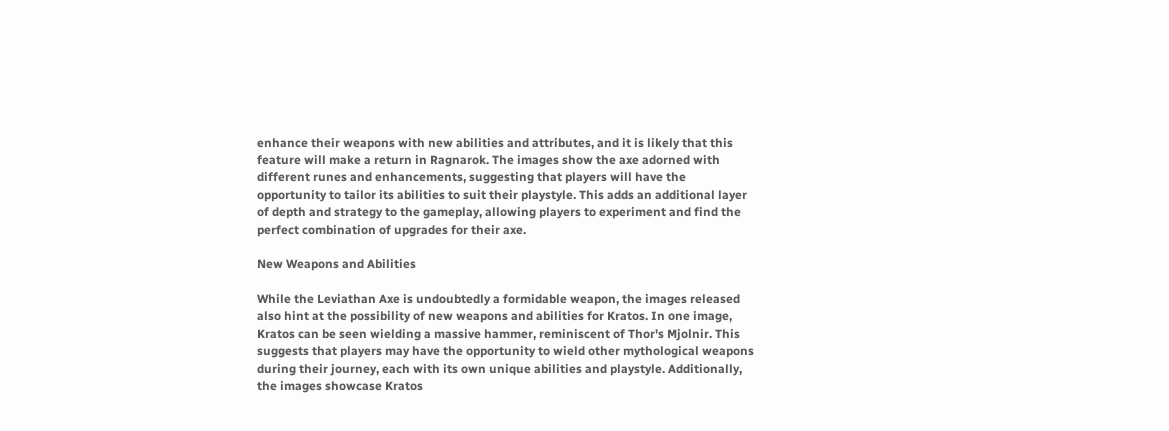enhance their weapons with new abilities and attributes, and it is likely that this feature will make a return in Ragnarok. The images show the axe adorned with different runes and enhancements, suggesting that players will have the opportunity to tailor its abilities to suit their playstyle. This adds an additional layer of depth and strategy to the gameplay, allowing players to experiment and find the perfect combination of upgrades for their axe.

New Weapons and Abilities

While the Leviathan Axe is undoubtedly a formidable weapon, the images released also hint at the possibility of new weapons and abilities for Kratos. In one image, Kratos can be seen wielding a massive hammer, reminiscent of Thor's Mjolnir. This suggests that players may have the opportunity to wield other mythological weapons during their journey, each with its own unique abilities and playstyle. Additionally, the images showcase Kratos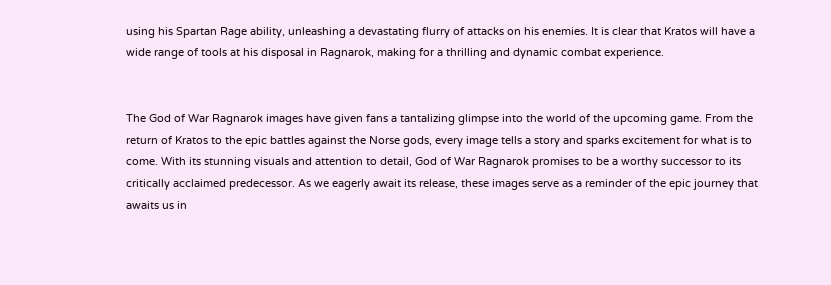using his Spartan Rage ability, unleashing a devastating flurry of attacks on his enemies. It is clear that Kratos will have a wide range of tools at his disposal in Ragnarok, making for a thrilling and dynamic combat experience.


The God of War Ragnarok images have given fans a tantalizing glimpse into the world of the upcoming game. From the return of Kratos to the epic battles against the Norse gods, every image tells a story and sparks excitement for what is to come. With its stunning visuals and attention to detail, God of War Ragnarok promises to be a worthy successor to its critically acclaimed predecessor. As we eagerly await its release, these images serve as a reminder of the epic journey that awaits us in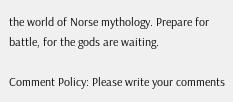the world of Norse mythology. Prepare for battle, for the gods are waiting.

Comment Policy: Please write your comments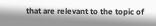that are relevant to the topic of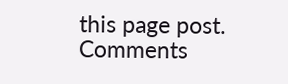this page post. Comments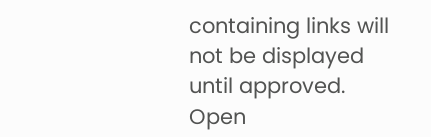containing links will not be displayed until approved.
Open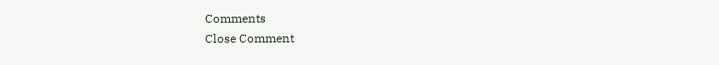Comments
Close Comment